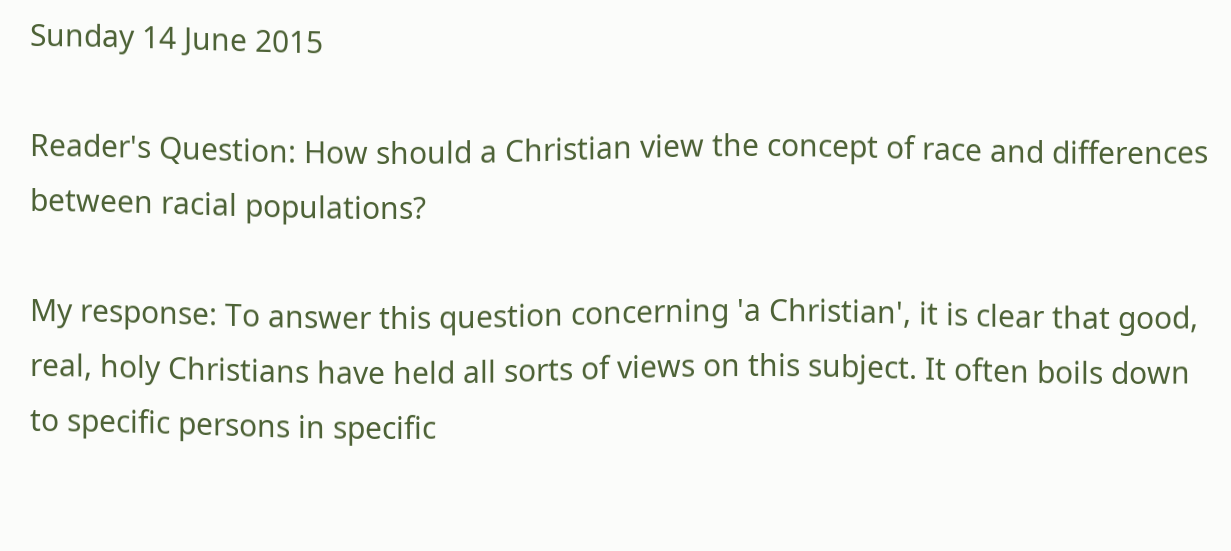Sunday 14 June 2015

Reader's Question: How should a Christian view the concept of race and differences between racial populations?

My response: To answer this question concerning 'a Christian', it is clear that good, real, holy Christians have held all sorts of views on this subject. It often boils down to specific persons in specific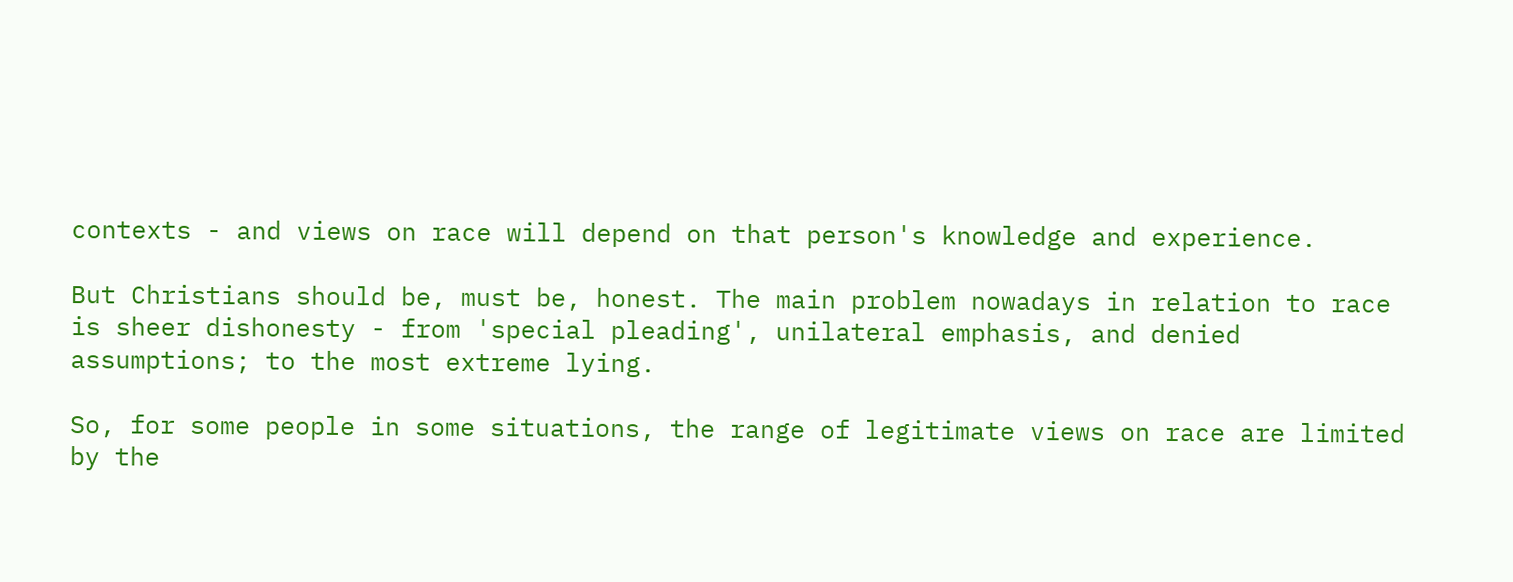contexts - and views on race will depend on that person's knowledge and experience.

But Christians should be, must be, honest. The main problem nowadays in relation to race is sheer dishonesty - from 'special pleading', unilateral emphasis, and denied assumptions; to the most extreme lying.

So, for some people in some situations, the range of legitimate views on race are limited by the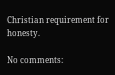Christian requirement for honesty.

No comments: